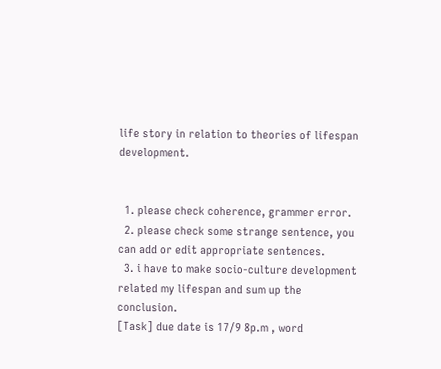life story in relation to theories of lifespan development.


  1. please check coherence, grammer error.
  2. please check some strange sentence, you can add or edit appropriate sentences.
  3. i have to make socio-culture development related my lifespan and sum up the conclusion.
[Task] due date is 17/9 8p.m , word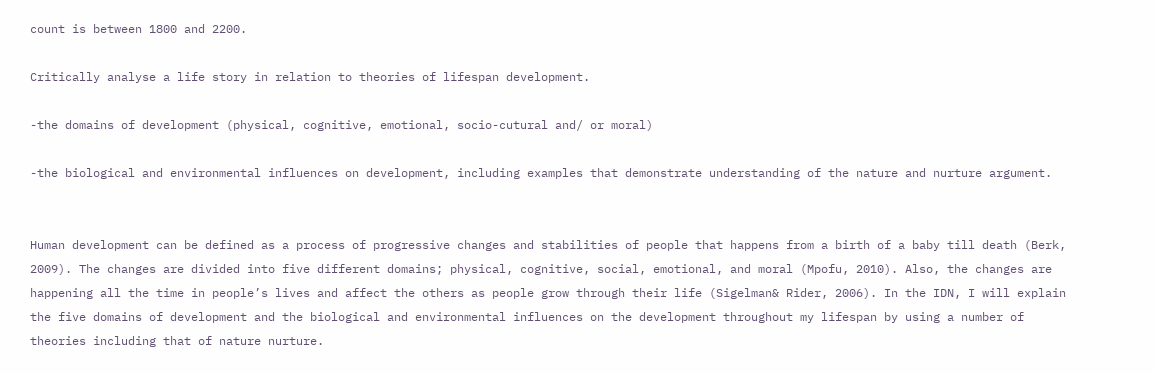count is between 1800 and 2200.

Critically analyse a life story in relation to theories of lifespan development.

-the domains of development (physical, cognitive, emotional, socio-cutural and/ or moral)

-the biological and environmental influences on development, including examples that demonstrate understanding of the nature and nurture argument.


Human development can be defined as a process of progressive changes and stabilities of people that happens from a birth of a baby till death (Berk, 2009). The changes are divided into five different domains; physical, cognitive, social, emotional, and moral (Mpofu, 2010). Also, the changes are happening all the time in people’s lives and affect the others as people grow through their life (Sigelman& Rider, 2006). In the IDN, I will explain the five domains of development and the biological and environmental influences on the development throughout my lifespan by using a number of theories including that of nature nurture.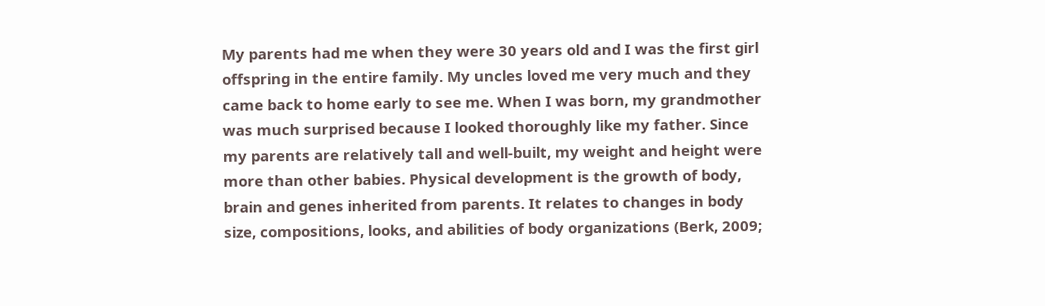My parents had me when they were 30 years old and I was the first girl offspring in the entire family. My uncles loved me very much and they came back to home early to see me. When I was born, my grandmother was much surprised because I looked thoroughly like my father. Since my parents are relatively tall and well-built, my weight and height were more than other babies. Physical development is the growth of body, brain and genes inherited from parents. It relates to changes in body size, compositions, looks, and abilities of body organizations (Berk, 2009;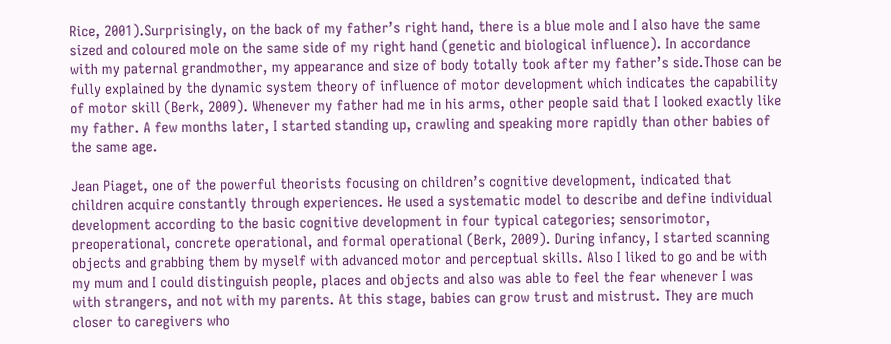Rice, 2001).Surprisingly, on the back of my father’s right hand, there is a blue mole and I also have the same sized and coloured mole on the same side of my right hand (genetic and biological influence). In accordance with my paternal grandmother, my appearance and size of body totally took after my father’s side.Those can be fully explained by the dynamic system theory of influence of motor development which indicates the capability of motor skill (Berk, 2009). Whenever my father had me in his arms, other people said that I looked exactly like my father. A few months later, I started standing up, crawling and speaking more rapidly than other babies of the same age.

Jean Piaget, one of the powerful theorists focusing on children’s cognitive development, indicated that children acquire constantly through experiences. He used a systematic model to describe and define individual development according to the basic cognitive development in four typical categories; sensorimotor, preoperational, concrete operational, and formal operational (Berk, 2009). During infancy, I started scanning objects and grabbing them by myself with advanced motor and perceptual skills. Also I liked to go and be with my mum and I could distinguish people, places and objects and also was able to feel the fear whenever I was with strangers, and not with my parents. At this stage, babies can grow trust and mistrust. They are much closer to caregivers who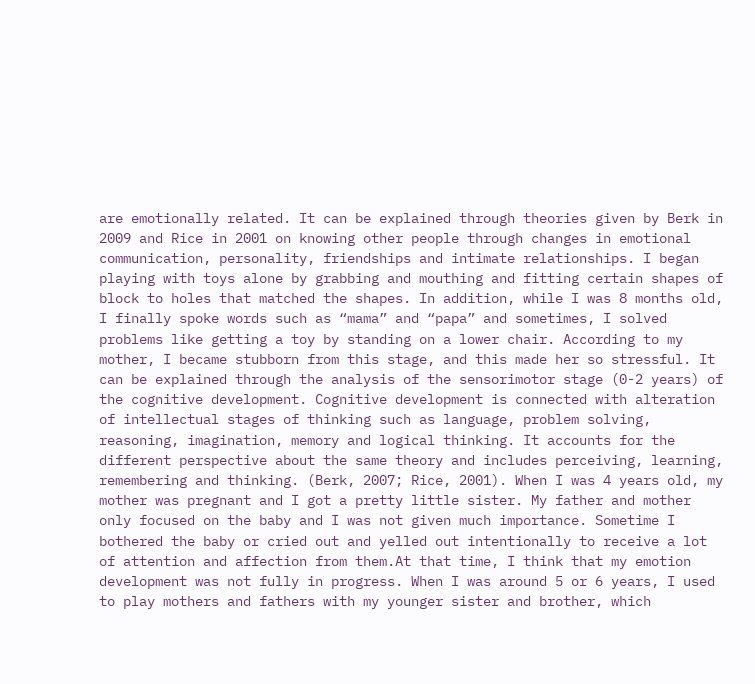are emotionally related. It can be explained through theories given by Berk in 2009 and Rice in 2001 on knowing other people through changes in emotional communication, personality, friendships and intimate relationships. I began playing with toys alone by grabbing and mouthing and fitting certain shapes of block to holes that matched the shapes. In addition, while I was 8 months old, I finally spoke words such as “mama” and “papa” and sometimes, I solved problems like getting a toy by standing on a lower chair. According to my mother, I became stubborn from this stage, and this made her so stressful. It can be explained through the analysis of the sensorimotor stage (0-2 years) of the cognitive development. Cognitive development is connected with alteration of intellectual stages of thinking such as language, problem solving, reasoning, imagination, memory and logical thinking. It accounts for the different perspective about the same theory and includes perceiving, learning, remembering and thinking. (Berk, 2007; Rice, 2001). When I was 4 years old, my mother was pregnant and I got a pretty little sister. My father and mother only focused on the baby and I was not given much importance. Sometime I bothered the baby or cried out and yelled out intentionally to receive a lot of attention and affection from them.At that time, I think that my emotion development was not fully in progress. When I was around 5 or 6 years, I used to play mothers and fathers with my younger sister and brother, which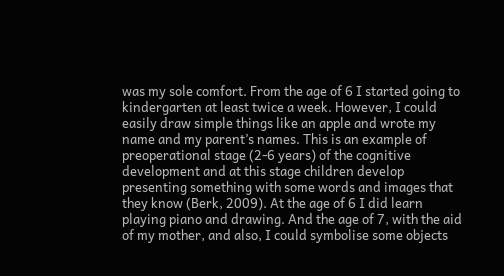was my sole comfort. From the age of 6 I started going to kindergarten at least twice a week. However, I could easily draw simple things like an apple and wrote my name and my parent’s names. This is an example of preoperational stage (2-6 years) of the cognitive development and at this stage children develop presenting something with some words and images that they know (Berk, 2009). At the age of 6 I did learn playing piano and drawing. And the age of 7, with the aid of my mother, and also, I could symbolise some objects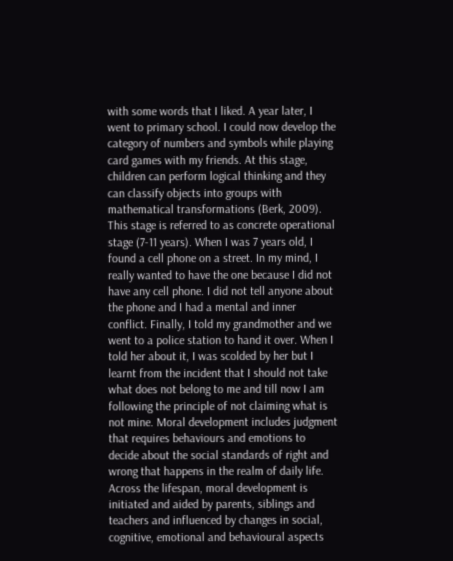with some words that I liked. A year later, I went to primary school. I could now develop the category of numbers and symbols while playing card games with my friends. At this stage, children can perform logical thinking and they can classify objects into groups with mathematical transformations (Berk, 2009). This stage is referred to as concrete operational stage (7-11 years). When I was 7 years old, I found a cell phone on a street. In my mind, I really wanted to have the one because I did not have any cell phone. I did not tell anyone about the phone and I had a mental and inner conflict. Finally, I told my grandmother and we went to a police station to hand it over. When I told her about it, I was scolded by her but I learnt from the incident that I should not take what does not belong to me and till now I am following the principle of not claiming what is not mine. Moral development includes judgment that requires behaviours and emotions to decide about the social standards of right and wrong that happens in the realm of daily life. Across the lifespan, moral development is initiated and aided by parents, siblings and teachers and influenced by changes in social, cognitive, emotional and behavioural aspects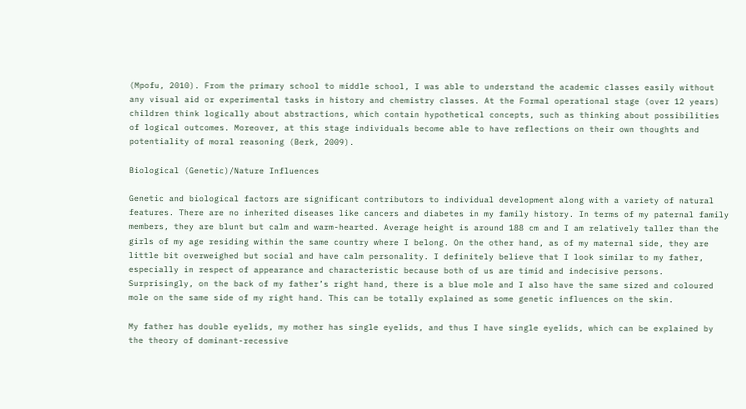(Mpofu, 2010). From the primary school to middle school, I was able to understand the academic classes easily without any visual aid or experimental tasks in history and chemistry classes. At the Formal operational stage (over 12 years) children think logically about abstractions, which contain hypothetical concepts, such as thinking about possibilities of logical outcomes. Moreover, at this stage individuals become able to have reflections on their own thoughts and potentiality of moral reasoning (Berk, 2009).

Biological (Genetic)/Nature Influences

Genetic and biological factors are significant contributors to individual development along with a variety of natural features. There are no inherited diseases like cancers and diabetes in my family history. In terms of my paternal family members, they are blunt but calm and warm-hearted. Average height is around 188 cm and I am relatively taller than the girls of my age residing within the same country where I belong. On the other hand, as of my maternal side, they are little bit overweighed but social and have calm personality. I definitely believe that I look similar to my father, especially in respect of appearance and characteristic because both of us are timid and indecisive persons. Surprisingly, on the back of my father’s right hand, there is a blue mole and I also have the same sized and coloured mole on the same side of my right hand. This can be totally explained as some genetic influences on the skin.

My father has double eyelids, my mother has single eyelids, and thus I have single eyelids, which can be explained by the theory of dominant-recessive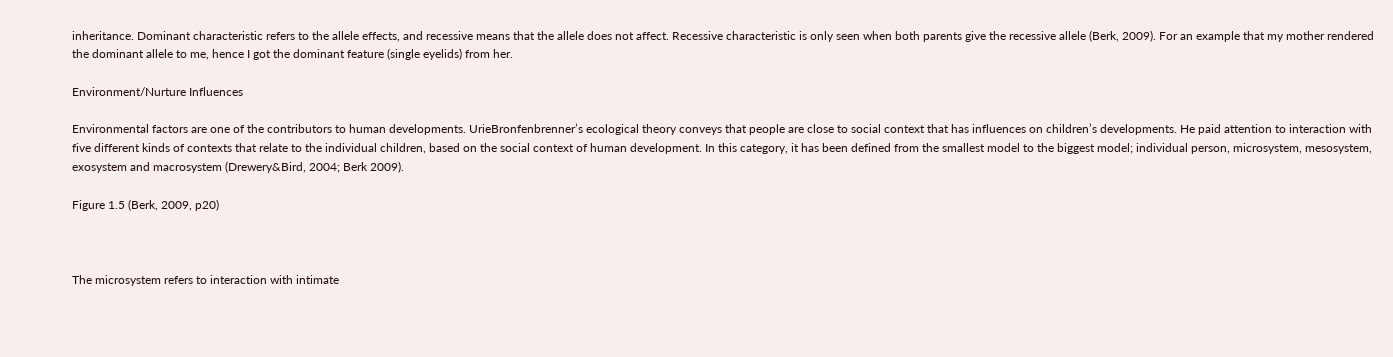inheritance. Dominant characteristic refers to the allele effects, and recessive means that the allele does not affect. Recessive characteristic is only seen when both parents give the recessive allele (Berk, 2009). For an example that my mother rendered the dominant allele to me, hence I got the dominant feature (single eyelids) from her.

Environment/Nurture Influences

Environmental factors are one of the contributors to human developments. UrieBronfenbrenner’s ecological theory conveys that people are close to social context that has influences on children’s developments. He paid attention to interaction with five different kinds of contexts that relate to the individual children, based on the social context of human development. In this category, it has been defined from the smallest model to the biggest model; individual person, microsystem, mesosystem, exosystem and macrosystem (Drewery&Bird, 2004; Berk 2009).

Figure 1.5 (Berk, 2009, p20)



The microsystem refers to interaction with intimate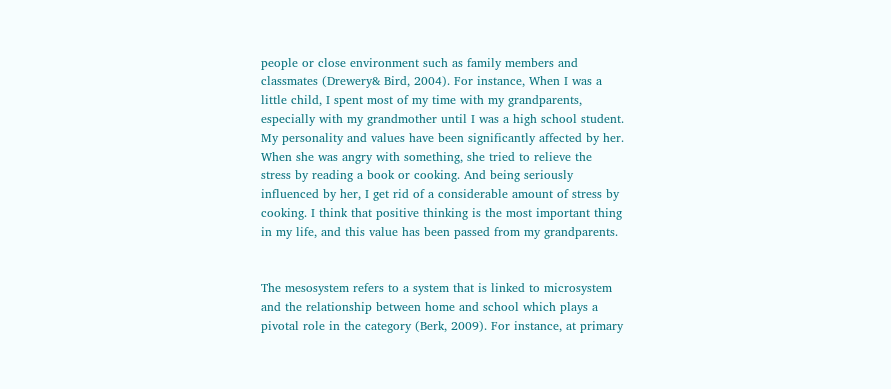people or close environment such as family members and classmates (Drewery& Bird, 2004). For instance, When I was a little child, I spent most of my time with my grandparents, especially with my grandmother until I was a high school student. My personality and values have been significantly affected by her. When she was angry with something, she tried to relieve the stress by reading a book or cooking. And being seriously influenced by her, I get rid of a considerable amount of stress by cooking. I think that positive thinking is the most important thing in my life, and this value has been passed from my grandparents.


The mesosystem refers to a system that is linked to microsystem and the relationship between home and school which plays a pivotal role in the category (Berk, 2009). For instance, at primary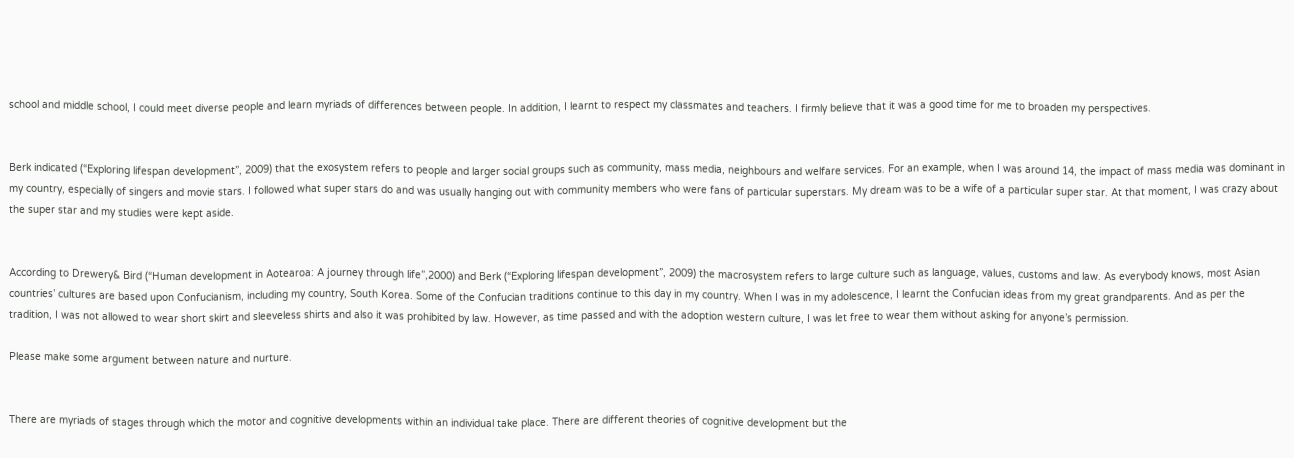school and middle school, I could meet diverse people and learn myriads of differences between people. In addition, I learnt to respect my classmates and teachers. I firmly believe that it was a good time for me to broaden my perspectives.


Berk indicated (“Exploring lifespan development”, 2009) that the exosystem refers to people and larger social groups such as community, mass media, neighbours and welfare services. For an example, when I was around 14, the impact of mass media was dominant in my country, especially of singers and movie stars. I followed what super stars do and was usually hanging out with community members who were fans of particular superstars. My dream was to be a wife of a particular super star. At that moment, I was crazy about the super star and my studies were kept aside.


According to Drewery& Bird (“Human development in Aotearoa: A journey through life”,2000) and Berk (“Exploring lifespan development”, 2009) the macrosystem refers to large culture such as language, values, customs and law. As everybody knows, most Asian countries’ cultures are based upon Confucianism, including my country, South Korea. Some of the Confucian traditions continue to this day in my country. When I was in my adolescence, I learnt the Confucian ideas from my great grandparents. And as per the tradition, I was not allowed to wear short skirt and sleeveless shirts and also it was prohibited by law. However, as time passed and with the adoption western culture, I was let free to wear them without asking for anyone’s permission.

Please make some argument between nature and nurture.


There are myriads of stages through which the motor and cognitive developments within an individual take place. There are different theories of cognitive development but the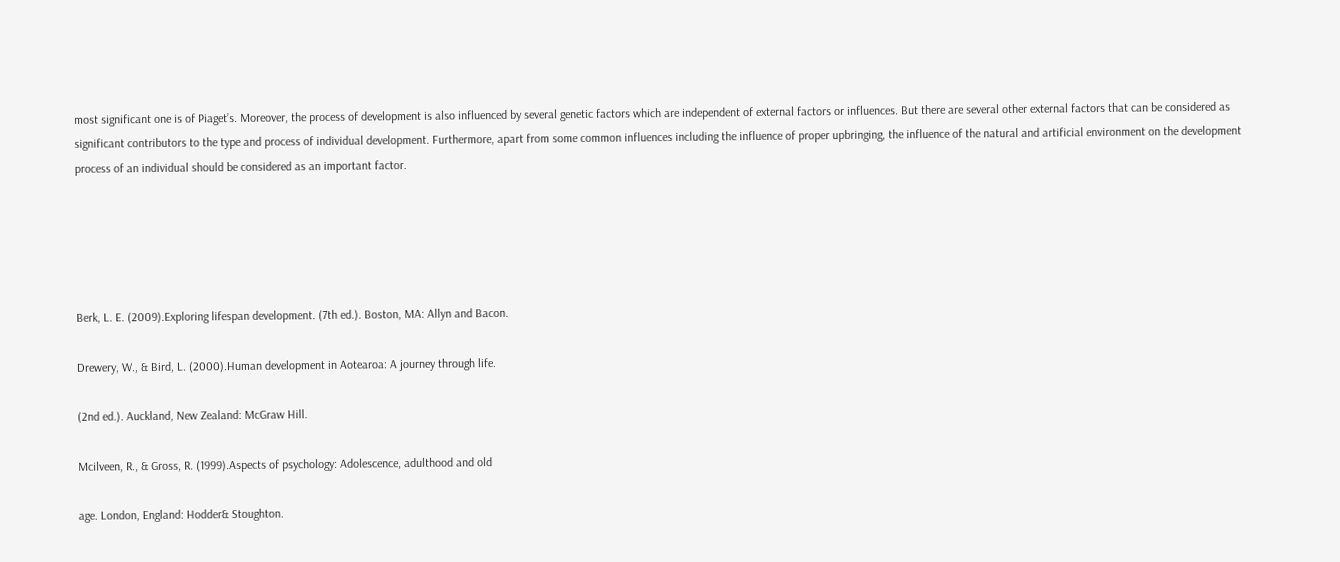most significant one is of Piaget’s. Moreover, the process of development is also influenced by several genetic factors which are independent of external factors or influences. But there are several other external factors that can be considered as significant contributors to the type and process of individual development. Furthermore, apart from some common influences including the influence of proper upbringing, the influence of the natural and artificial environment on the development process of an individual should be considered as an important factor.





Berk, L. E. (2009).Exploring lifespan development. (7th ed.). Boston, MA: Allyn and Bacon.

Drewery, W., & Bird, L. (2000).Human development in Aotearoa: A journey through life.

(2nd ed.). Auckland, New Zealand: McGraw Hill.

Mcilveen, R., & Gross, R. (1999).Aspects of psychology: Adolescence, adulthood and old

age. London, England: Hodder& Stoughton.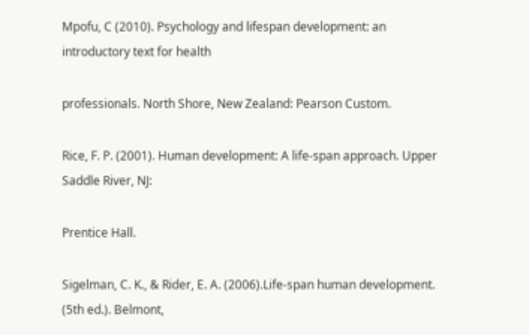Mpofu, C (2010). Psychology and lifespan development: an introductory text for health

professionals. North Shore, New Zealand: Pearson Custom.

Rice, F. P. (2001). Human development: A life-span approach. Upper Saddle River, NJ:

Prentice Hall.

Sigelman, C. K., & Rider, E. A. (2006).Life-span human development. (5th ed.). Belmont,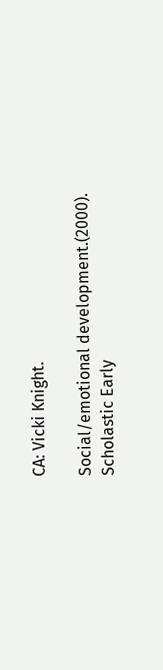CA: Vicki Knight.

Social/emotional development.(2000). Scholastic Early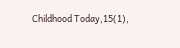Childhood Today,15(1),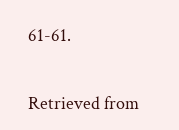61-61.

Retrieved from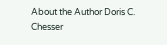About the Author Doris C. Chesser